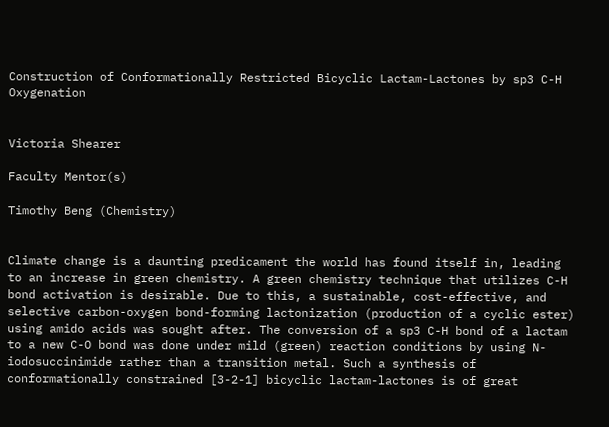Construction of Conformationally Restricted Bicyclic Lactam-Lactones by sp3 C-H Oxygenation


Victoria Shearer

Faculty Mentor(s)

Timothy Beng (Chemistry)


Climate change is a daunting predicament the world has found itself in, leading to an increase in green chemistry. A green chemistry technique that utilizes C-H bond activation is desirable. Due to this, a sustainable, cost-effective, and selective carbon-oxygen bond-forming lactonization (production of a cyclic ester) using amido acids was sought after. The conversion of a sp3 C-H bond of a lactam to a new C-O bond was done under mild (green) reaction conditions by using N-iodosuccinimide rather than a transition metal. Such a synthesis of conformationally constrained [3-2-1] bicyclic lactam-lactones is of great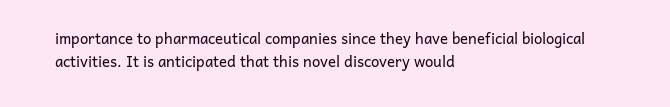importance to pharmaceutical companies since they have beneficial biological activities. It is anticipated that this novel discovery would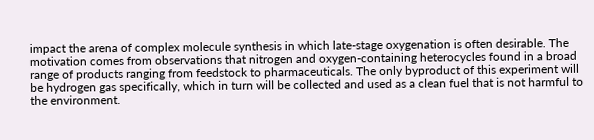impact the arena of complex molecule synthesis in which late-stage oxygenation is often desirable. The motivation comes from observations that nitrogen and oxygen-containing heterocycles found in a broad range of products ranging from feedstock to pharmaceuticals. The only byproduct of this experiment will be hydrogen gas specifically, which in turn will be collected and used as a clean fuel that is not harmful to the environment.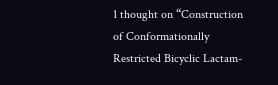1 thought on “Construction of Conformationally Restricted Bicyclic Lactam-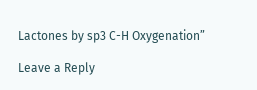Lactones by sp3 C-H Oxygenation”

Leave a Reply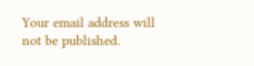Your email address will not be published.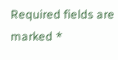Required fields are marked *